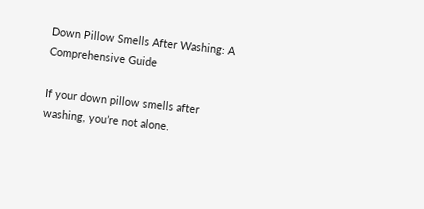Down Pillow Smells After Washing: A Comprehensive Guide

If your down pillow smells after washing, you’re not alone.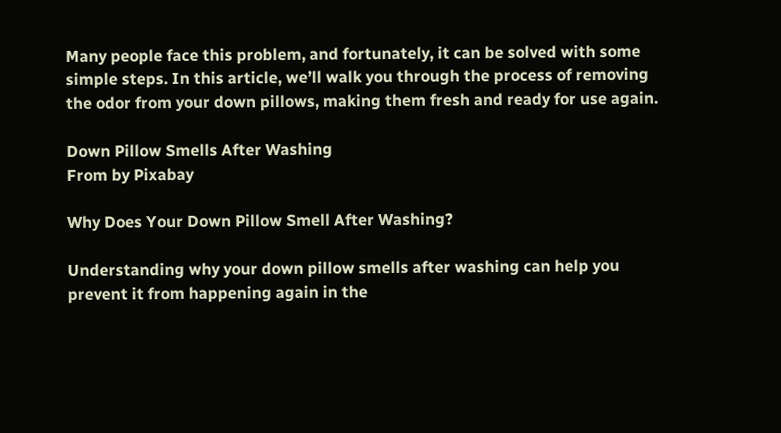Many people face this problem, and fortunately, it can be solved with some simple steps. In this article, we’ll walk you through the process of removing the odor from your down pillows, making them fresh and ready for use again.

Down Pillow Smells After Washing
From by Pixabay

Why Does Your Down Pillow Smell After Washing?

Understanding why your down pillow smells after washing can help you prevent it from happening again in the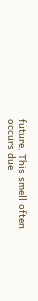future. This smell often occurs due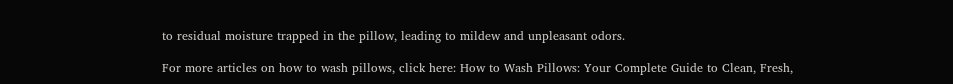to residual moisture trapped in the pillow, leading to mildew and unpleasant odors.

For more articles on how to wash pillows, click here: How to Wash Pillows: Your Complete Guide to Clean, Fresh,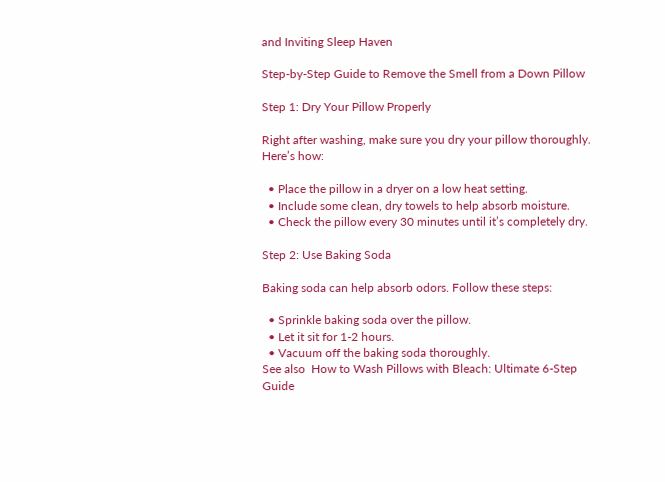and Inviting Sleep Haven

Step-by-Step Guide to Remove the Smell from a Down Pillow

Step 1: Dry Your Pillow Properly

Right after washing, make sure you dry your pillow thoroughly. Here’s how:

  • Place the pillow in a dryer on a low heat setting.
  • Include some clean, dry towels to help absorb moisture.
  • Check the pillow every 30 minutes until it’s completely dry.

Step 2: Use Baking Soda

Baking soda can help absorb odors. Follow these steps:

  • Sprinkle baking soda over the pillow.
  • Let it sit for 1-2 hours.
  • Vacuum off the baking soda thoroughly.
See also  How to Wash Pillows with Bleach: Ultimate 6-Step Guide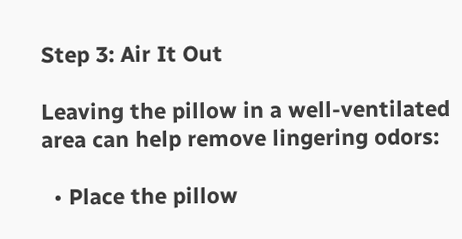Step 3: Air It Out

Leaving the pillow in a well-ventilated area can help remove lingering odors:

  • Place the pillow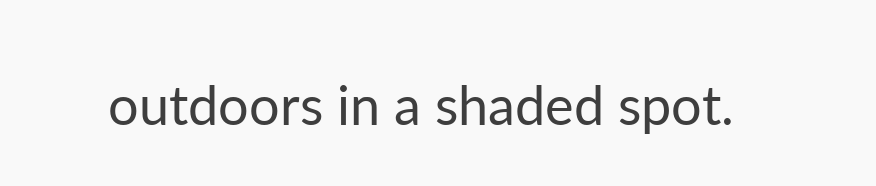outdoors in a shaded spot.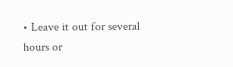• Leave it out for several hours or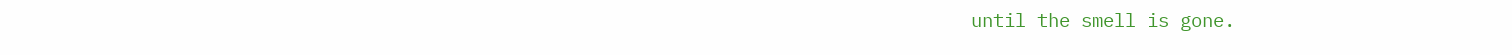until the smell is gone.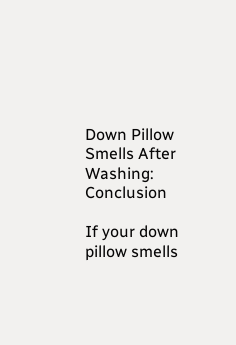Down Pillow Smells After Washing: Conclusion

If your down pillow smells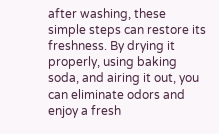after washing, these simple steps can restore its freshness. By drying it properly, using baking soda, and airing it out, you can eliminate odors and enjoy a fresh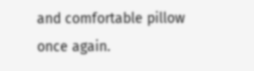and comfortable pillow once again.